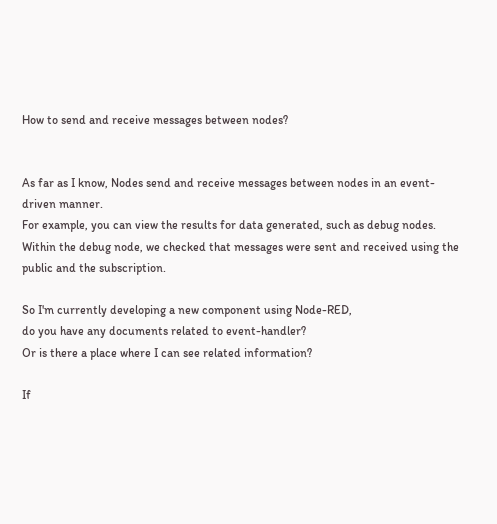How to send and receive messages between nodes?


As far as I know, Nodes send and receive messages between nodes in an event-driven manner.
For example, you can view the results for data generated, such as debug nodes.
Within the debug node, we checked that messages were sent and received using the public and the subscription.

So I'm currently developing a new component using Node-RED,
do you have any documents related to event-handler?
Or is there a place where I can see related information?

If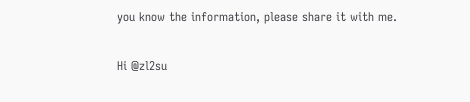you know the information, please share it with me.

Hi @zl2su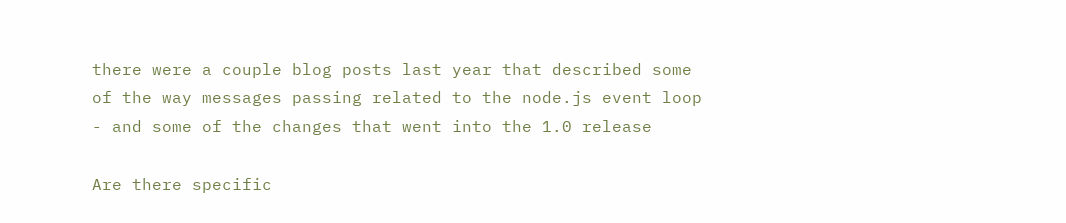there were a couple blog posts last year that described some of the way messages passing related to the node.js event loop - and some of the changes that went into the 1.0 release

Are there specific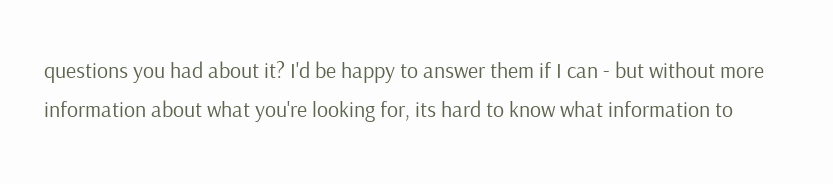questions you had about it? I'd be happy to answer them if I can - but without more information about what you're looking for, its hard to know what information to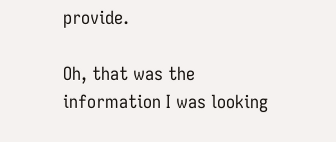provide.

Oh, that was the information I was looking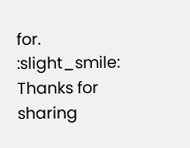for. :slight_smile:
Thanks for sharing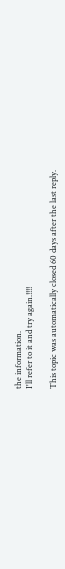the information.
I'll refer to it and try again.!!!!

This topic was automatically closed 60 days after the last reply.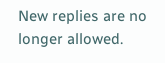New replies are no longer allowed.